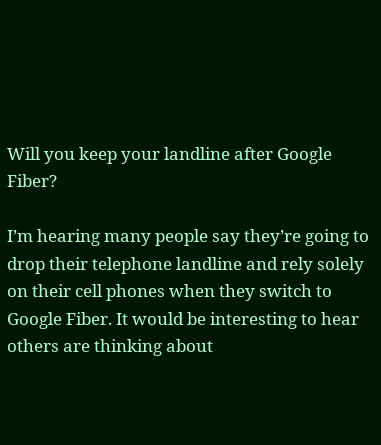Will you keep your landline after Google Fiber?

I’m hearing many people say they’re going to drop their telephone landline and rely solely on their cell phones when they switch to Google Fiber. It would be interesting to hear others are thinking about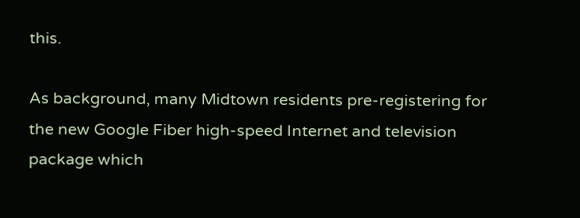this.

As background, many Midtown residents pre-registering for the new Google Fiber high-speed Internet and television package which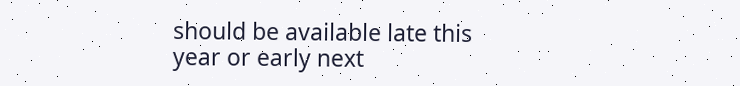should be available late this year or early next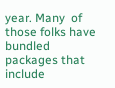year. Many  of those folks have bundled packages that include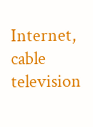Internet, cable television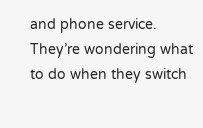and phone service. They’re wondering what to do when they switch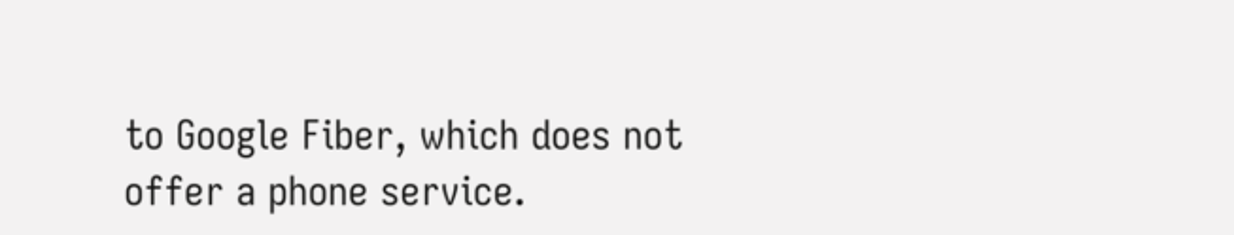to Google Fiber, which does not offer a phone service.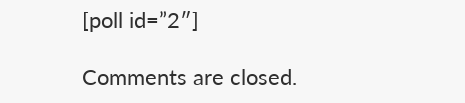[poll id=”2″]

Comments are closed.